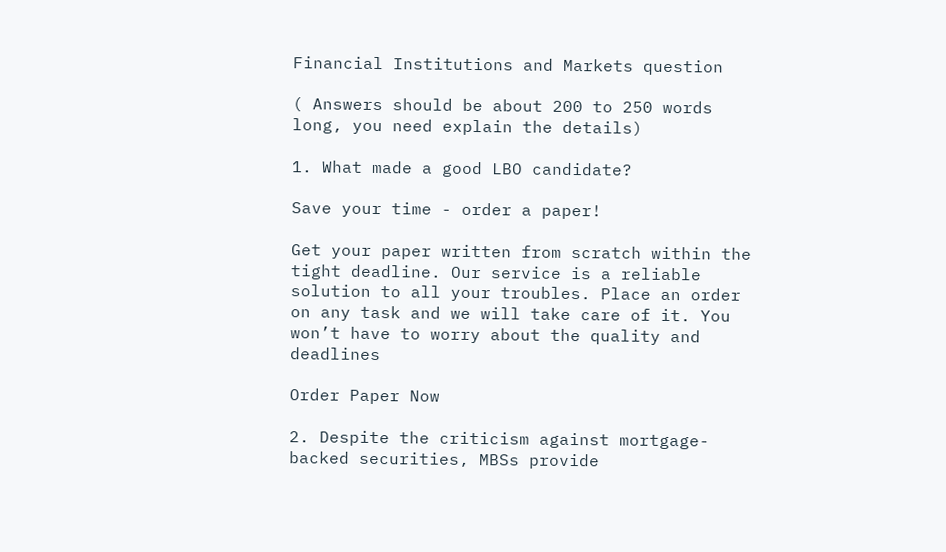Financial Institutions and Markets question

( Answers should be about 200 to 250 words long, you need explain the details)

1. What made a good LBO candidate?

Save your time - order a paper!

Get your paper written from scratch within the tight deadline. Our service is a reliable solution to all your troubles. Place an order on any task and we will take care of it. You won’t have to worry about the quality and deadlines

Order Paper Now

2. Despite the criticism against mortgage-backed securities, MBSs provide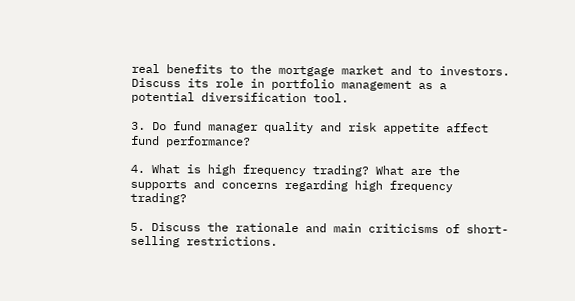real benefits to the mortgage market and to investors. Discuss its role in portfolio management as a potential diversification tool.

3. Do fund manager quality and risk appetite affect fund performance?

4. What is high frequency trading? What are the supports and concerns regarding high frequency trading?

5. Discuss the rationale and main criticisms of short-selling restrictions.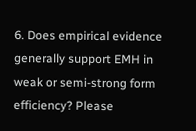6. Does empirical evidence generally support EMH in weak or semi-strong form efficiency? Please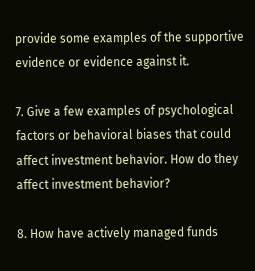provide some examples of the supportive evidence or evidence against it.

7. Give a few examples of psychological factors or behavioral biases that could affect investment behavior. How do they affect investment behavior?

8. How have actively managed funds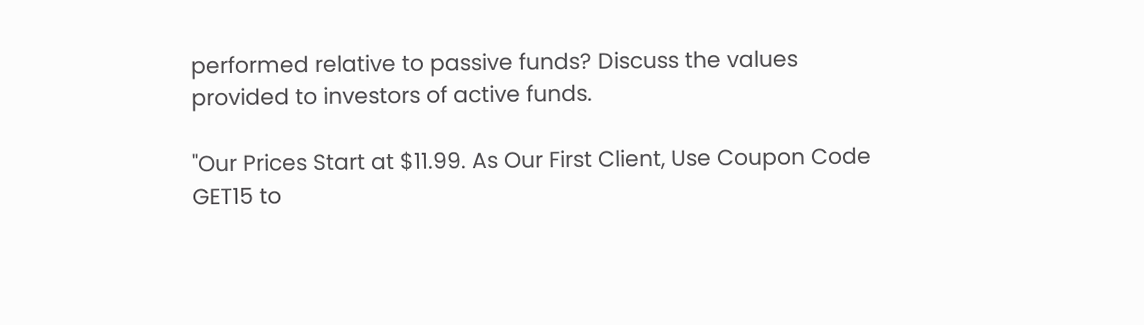performed relative to passive funds? Discuss the values provided to investors of active funds.

"Our Prices Start at $11.99. As Our First Client, Use Coupon Code GET15 to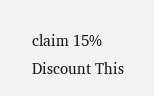claim 15% Discount This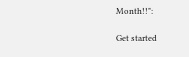Month!!":

Get started